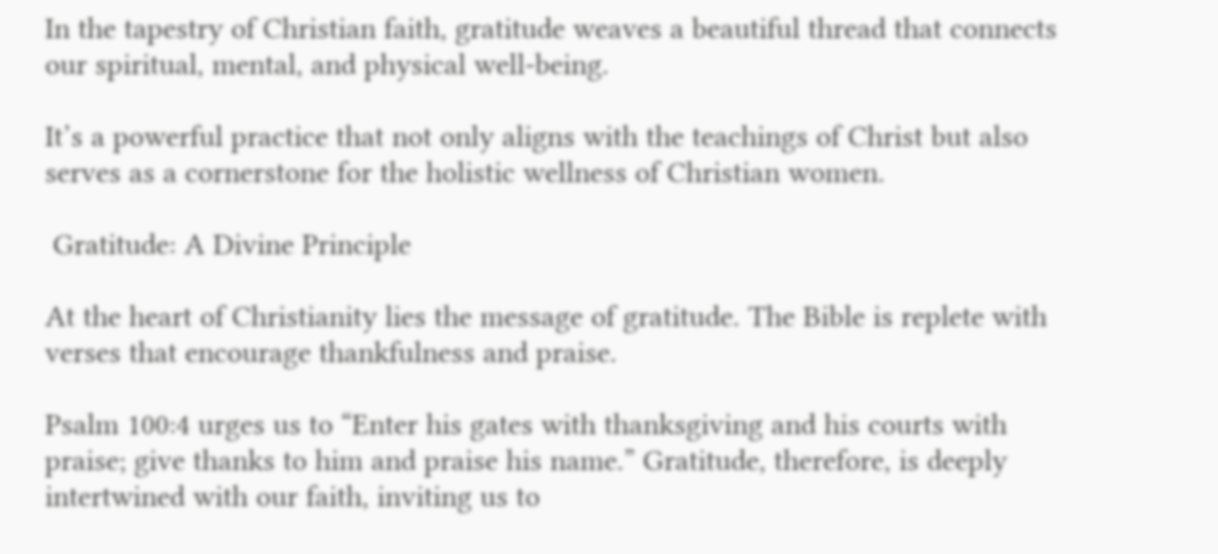In the tapestry of Christian faith, gratitude weaves a beautiful thread that connects our spiritual, mental, and physical well-being.

It’s a powerful practice that not only aligns with the teachings of Christ but also serves as a cornerstone for the holistic wellness of Christian women.

 Gratitude: A Divine Principle

At the heart of Christianity lies the message of gratitude. The Bible is replete with verses that encourage thankfulness and praise.

Psalm 100:4 urges us to “Enter his gates with thanksgiving and his courts with praise; give thanks to him and praise his name.” Gratitude, therefore, is deeply intertwined with our faith, inviting us to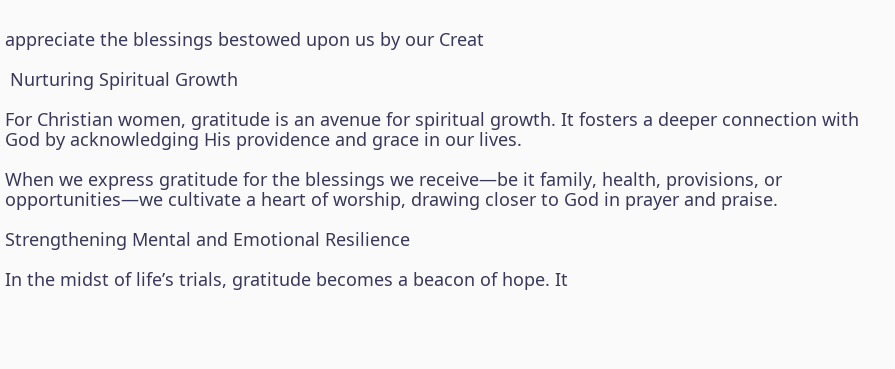appreciate the blessings bestowed upon us by our Creat

 Nurturing Spiritual Growth

For Christian women, gratitude is an avenue for spiritual growth. It fosters a deeper connection with God by acknowledging His providence and grace in our lives.

When we express gratitude for the blessings we receive—be it family, health, provisions, or opportunities—we cultivate a heart of worship, drawing closer to God in prayer and praise.

Strengthening Mental and Emotional Resilience

In the midst of life’s trials, gratitude becomes a beacon of hope. It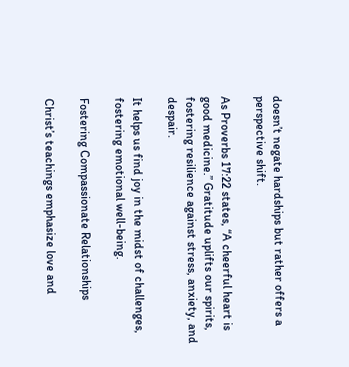doesn’t negate hardships but rather offers a perspective shift.

As Proverbs 17:22 states, “A cheerful heart is good medicine.” Gratitude uplifts our spirits, fostering resilience against stress, anxiety, and despair.

It helps us find joy in the midst of challenges, fostering emotional well-being.

Fostering Compassionate Relationships

Christ’s teachings emphasize love and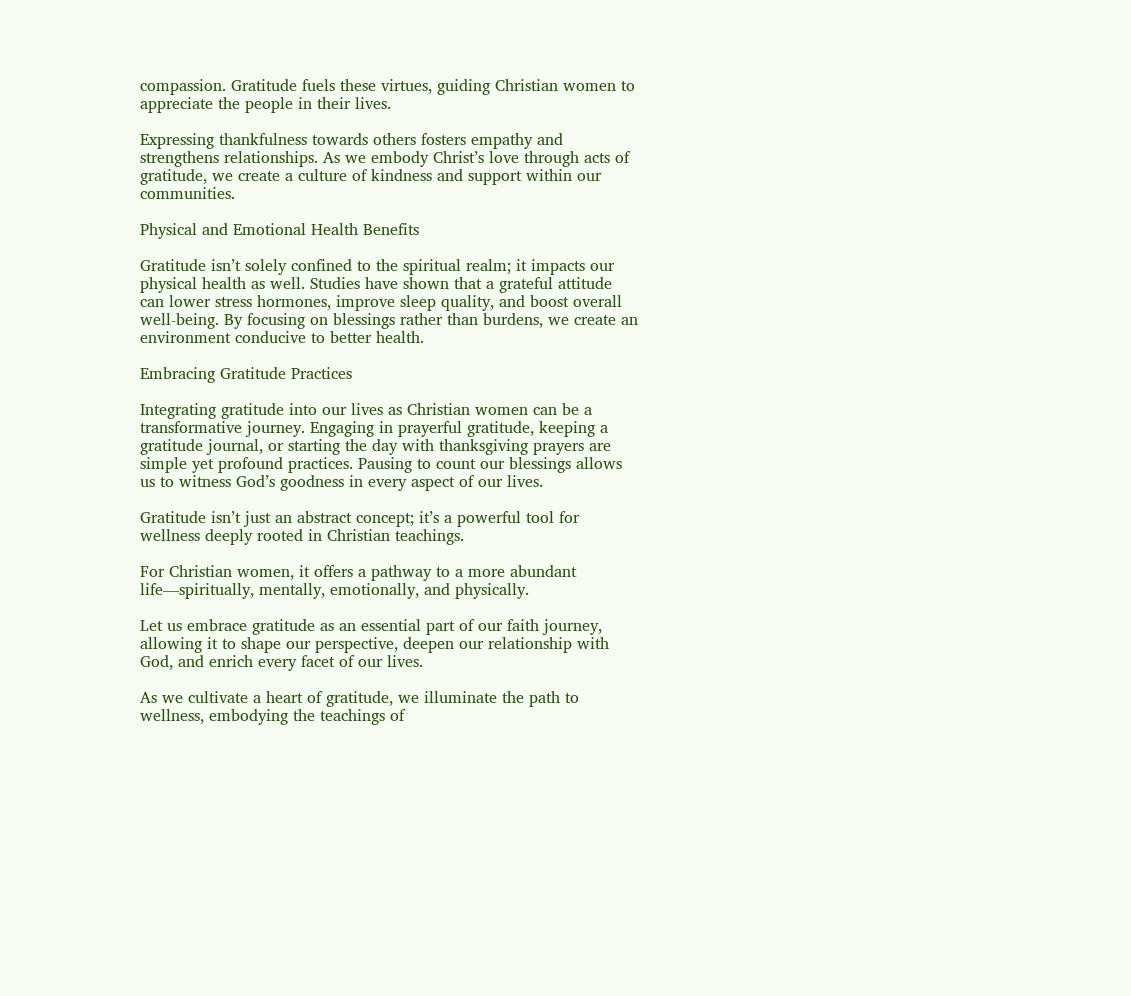compassion. Gratitude fuels these virtues, guiding Christian women to appreciate the people in their lives.

Expressing thankfulness towards others fosters empathy and strengthens relationships. As we embody Christ’s love through acts of gratitude, we create a culture of kindness and support within our communities.

Physical and Emotional Health Benefits

Gratitude isn’t solely confined to the spiritual realm; it impacts our physical health as well. Studies have shown that a grateful attitude can lower stress hormones, improve sleep quality, and boost overall well-being. By focusing on blessings rather than burdens, we create an environment conducive to better health.

Embracing Gratitude Practices

Integrating gratitude into our lives as Christian women can be a transformative journey. Engaging in prayerful gratitude, keeping a gratitude journal, or starting the day with thanksgiving prayers are simple yet profound practices. Pausing to count our blessings allows us to witness God’s goodness in every aspect of our lives.

Gratitude isn’t just an abstract concept; it’s a powerful tool for wellness deeply rooted in Christian teachings.

For Christian women, it offers a pathway to a more abundant life—spiritually, mentally, emotionally, and physically.

Let us embrace gratitude as an essential part of our faith journey, allowing it to shape our perspective, deepen our relationship with God, and enrich every facet of our lives.

As we cultivate a heart of gratitude, we illuminate the path to wellness, embodying the teachings of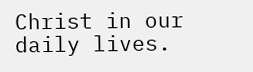Christ in our daily lives.